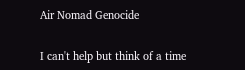Air Nomad Genocide

I can't help but think of a time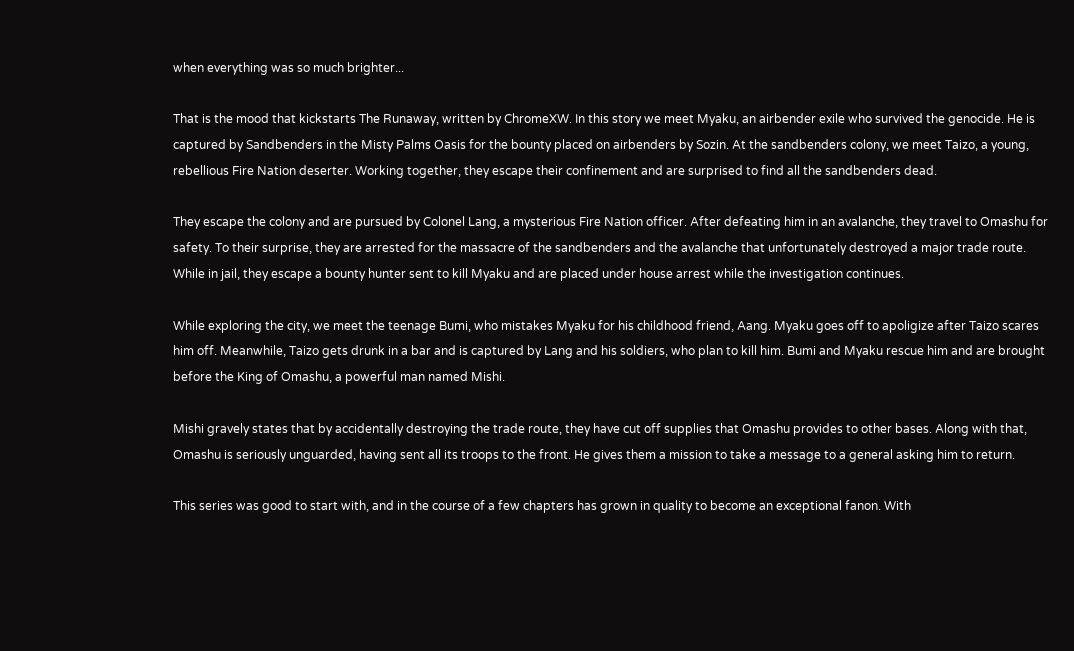when everything was so much brighter...

That is the mood that kickstarts The Runaway, written by ChromeXW. In this story we meet Myaku, an airbender exile who survived the genocide. He is captured by Sandbenders in the Misty Palms Oasis for the bounty placed on airbenders by Sozin. At the sandbenders colony, we meet Taizo, a young, rebellious Fire Nation deserter. Working together, they escape their confinement and are surprised to find all the sandbenders dead.

They escape the colony and are pursued by Colonel Lang, a mysterious Fire Nation officer. After defeating him in an avalanche, they travel to Omashu for safety. To their surprise, they are arrested for the massacre of the sandbenders and the avalanche that unfortunately destroyed a major trade route. While in jail, they escape a bounty hunter sent to kill Myaku and are placed under house arrest while the investigation continues.

While exploring the city, we meet the teenage Bumi, who mistakes Myaku for his childhood friend, Aang. Myaku goes off to apoligize after Taizo scares him off. Meanwhile, Taizo gets drunk in a bar and is captured by Lang and his soldiers, who plan to kill him. Bumi and Myaku rescue him and are brought before the King of Omashu, a powerful man named Mishi.

Mishi gravely states that by accidentally destroying the trade route, they have cut off supplies that Omashu provides to other bases. Along with that, Omashu is seriously unguarded, having sent all its troops to the front. He gives them a mission to take a message to a general asking him to return.

This series was good to start with, and in the course of a few chapters has grown in quality to become an exceptional fanon. With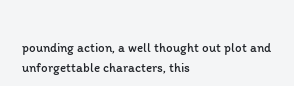pounding action, a well thought out plot and unforgettable characters, this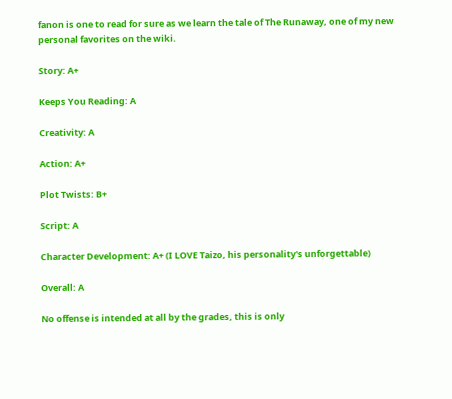fanon is one to read for sure as we learn the tale of The Runaway, one of my new personal favorites on the wiki.

Story: A+

Keeps You Reading: A

Creativity: A

Action: A+

Plot Twists: B+

Script: A

Character Development: A+ (I LOVE Taizo, his personality's unforgettable)

Overall: A

No offense is intended at all by the grades, this is only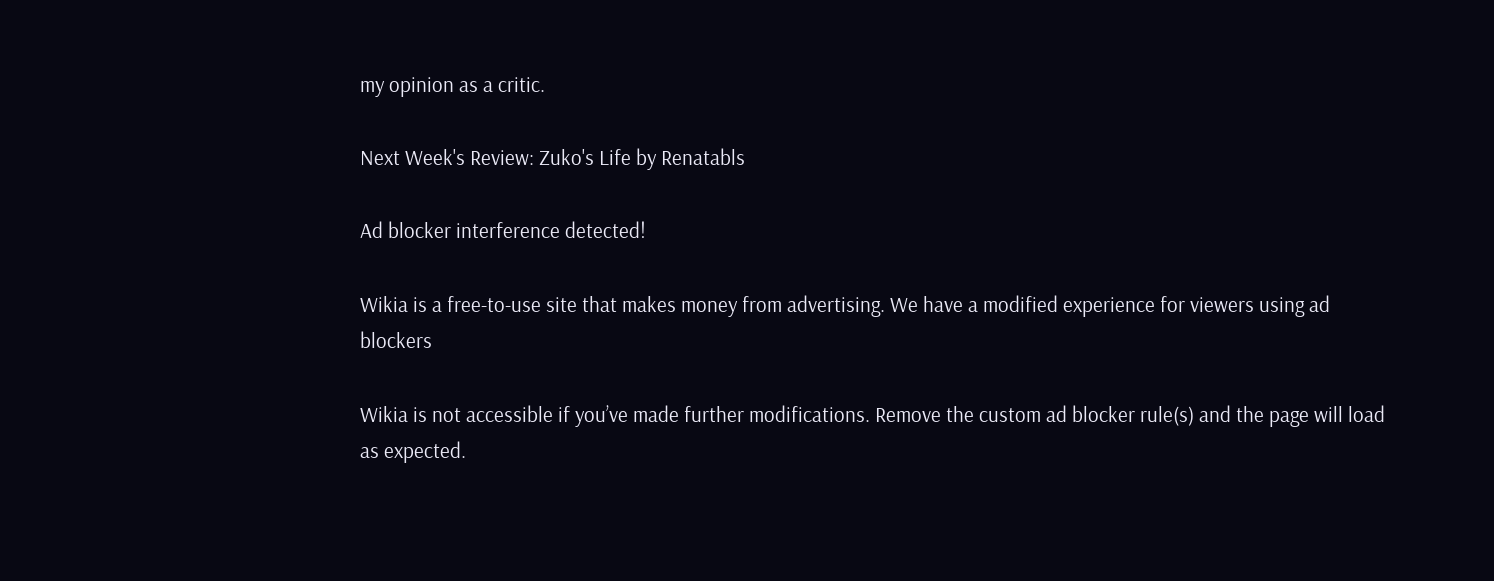my opinion as a critic.

Next Week's Review: Zuko's Life by Renatabls

Ad blocker interference detected!

Wikia is a free-to-use site that makes money from advertising. We have a modified experience for viewers using ad blockers

Wikia is not accessible if you’ve made further modifications. Remove the custom ad blocker rule(s) and the page will load as expected.